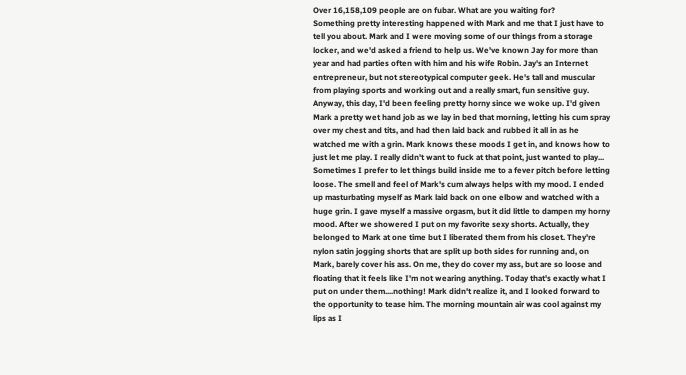Over 16,158,109 people are on fubar. What are you waiting for?
Something pretty interesting happened with Mark and me that I just have to tell you about. Mark and I were moving some of our things from a storage locker, and we'd asked a friend to help us. We've known Jay for more than year and had parties often with him and his wife Robin. Jay's an Internet entrepreneur, but not stereotypical computer geek. He's tall and muscular from playing sports and working out and a really smart, fun sensitive guy. Anyway, this day, I'd been feeling pretty horny since we woke up. I'd given Mark a pretty wet hand job as we lay in bed that morning, letting his cum spray over my chest and tits, and had then laid back and rubbed it all in as he watched me with a grin. Mark knows these moods I get in, and knows how to just let me play. I really didn't want to fuck at that point, just wanted to play... Sometimes I prefer to let things build inside me to a fever pitch before letting loose. The smell and feel of Mark's cum always helps with my mood. I ended up masturbating myself as Mark laid back on one elbow and watched with a huge grin. I gave myself a massive orgasm, but it did little to dampen my horny mood. After we showered I put on my favorite sexy shorts. Actually, they belonged to Mark at one time but I liberated them from his closet. They're nylon satin jogging shorts that are split up both sides for running and, on Mark, barely cover his ass. On me, they do cover my ass, but are so loose and floating that it feels like I'm not wearing anything. Today that's exactly what I put on under them....nothing! Mark didn't realize it, and I looked forward to the opportunity to tease him. The morning mountain air was cool against my lips as I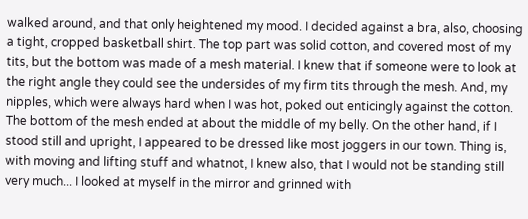walked around, and that only heightened my mood. I decided against a bra, also, choosing a tight, cropped basketball shirt. The top part was solid cotton, and covered most of my tits, but the bottom was made of a mesh material. I knew that if someone were to look at the right angle they could see the undersides of my firm tits through the mesh. And, my nipples, which were always hard when I was hot, poked out enticingly against the cotton. The bottom of the mesh ended at about the middle of my belly. On the other hand, if I stood still and upright, I appeared to be dressed like most joggers in our town. Thing is, with moving and lifting stuff and whatnot, I knew also, that I would not be standing still very much... I looked at myself in the mirror and grinned with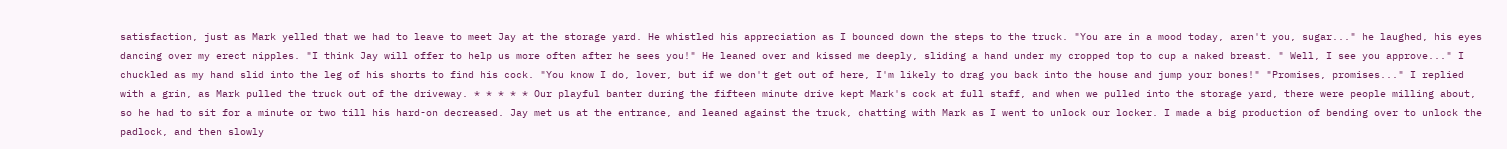satisfaction, just as Mark yelled that we had to leave to meet Jay at the storage yard. He whistled his appreciation as I bounced down the steps to the truck. "You are in a mood today, aren't you, sugar..." he laughed, his eyes dancing over my erect nipples. "I think Jay will offer to help us more often after he sees you!" He leaned over and kissed me deeply, sliding a hand under my cropped top to cup a naked breast. " Well, I see you approve..." I chuckled as my hand slid into the leg of his shorts to find his cock. "You know I do, lover, but if we don't get out of here, I'm likely to drag you back into the house and jump your bones!" "Promises, promises..." I replied with a grin, as Mark pulled the truck out of the driveway. * * * * * Our playful banter during the fifteen minute drive kept Mark's cock at full staff, and when we pulled into the storage yard, there were people milling about, so he had to sit for a minute or two till his hard-on decreased. Jay met us at the entrance, and leaned against the truck, chatting with Mark as I went to unlock our locker. I made a big production of bending over to unlock the padlock, and then slowly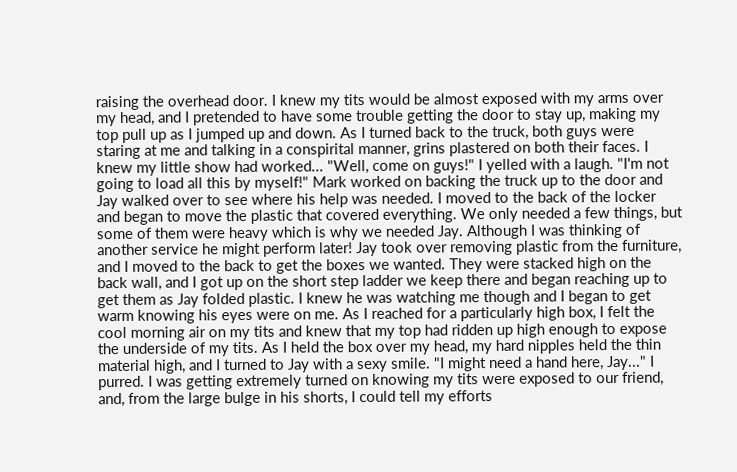raising the overhead door. I knew my tits would be almost exposed with my arms over my head, and I pretended to have some trouble getting the door to stay up, making my top pull up as I jumped up and down. As I turned back to the truck, both guys were staring at me and talking in a conspirital manner, grins plastered on both their faces. I knew my little show had worked... "Well, come on guys!" I yelled with a laugh. "I'm not going to load all this by myself!" Mark worked on backing the truck up to the door and Jay walked over to see where his help was needed. I moved to the back of the locker and began to move the plastic that covered everything. We only needed a few things, but some of them were heavy which is why we needed Jay. Although I was thinking of another service he might perform later! Jay took over removing plastic from the furniture, and I moved to the back to get the boxes we wanted. They were stacked high on the back wall, and I got up on the short step ladder we keep there and began reaching up to get them as Jay folded plastic. I knew he was watching me though and I began to get warm knowing his eyes were on me. As I reached for a particularly high box, I felt the cool morning air on my tits and knew that my top had ridden up high enough to expose the underside of my tits. As I held the box over my head, my hard nipples held the thin material high, and I turned to Jay with a sexy smile. "I might need a hand here, Jay..." I purred. I was getting extremely turned on knowing my tits were exposed to our friend, and, from the large bulge in his shorts, I could tell my efforts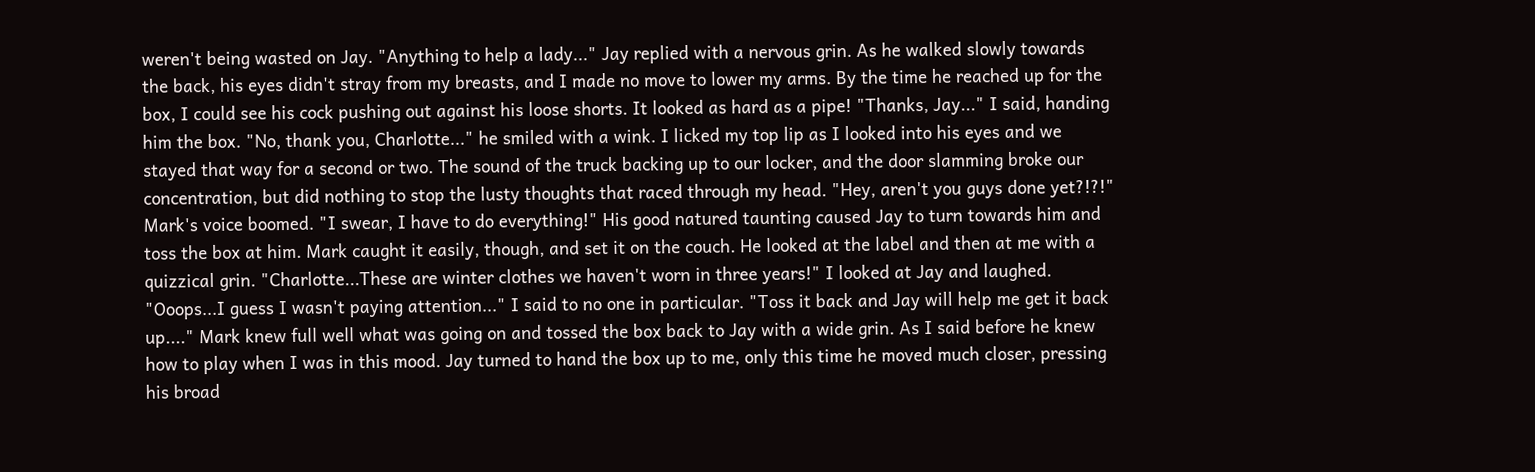weren't being wasted on Jay. "Anything to help a lady..." Jay replied with a nervous grin. As he walked slowly towards the back, his eyes didn't stray from my breasts, and I made no move to lower my arms. By the time he reached up for the box, I could see his cock pushing out against his loose shorts. It looked as hard as a pipe! "Thanks, Jay..." I said, handing him the box. "No, thank you, Charlotte..." he smiled with a wink. I licked my top lip as I looked into his eyes and we stayed that way for a second or two. The sound of the truck backing up to our locker, and the door slamming broke our concentration, but did nothing to stop the lusty thoughts that raced through my head. "Hey, aren't you guys done yet?!?!" Mark's voice boomed. "I swear, I have to do everything!" His good natured taunting caused Jay to turn towards him and toss the box at him. Mark caught it easily, though, and set it on the couch. He looked at the label and then at me with a quizzical grin. "Charlotte...These are winter clothes we haven't worn in three years!" I looked at Jay and laughed. "Ooops...I guess I wasn't paying attention..." I said to no one in particular. "Toss it back and Jay will help me get it back up...." Mark knew full well what was going on and tossed the box back to Jay with a wide grin. As I said before he knew how to play when I was in this mood. Jay turned to hand the box up to me, only this time he moved much closer, pressing his broad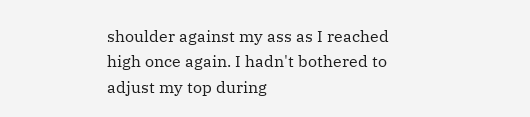shoulder against my ass as I reached high once again. I hadn't bothered to adjust my top during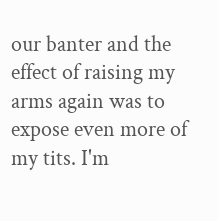our banter and the effect of raising my arms again was to expose even more of my tits. I'm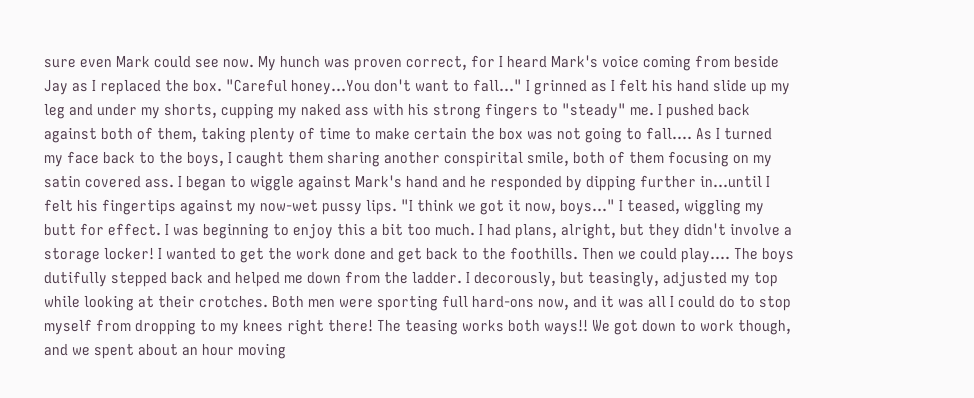sure even Mark could see now. My hunch was proven correct, for I heard Mark's voice coming from beside Jay as I replaced the box. "Careful honey...You don't want to fall..." I grinned as I felt his hand slide up my leg and under my shorts, cupping my naked ass with his strong fingers to "steady" me. I pushed back against both of them, taking plenty of time to make certain the box was not going to fall.... As I turned my face back to the boys, I caught them sharing another conspirital smile, both of them focusing on my satin covered ass. I began to wiggle against Mark's hand and he responded by dipping further in...until I felt his fingertips against my now-wet pussy lips. "I think we got it now, boys..." I teased, wiggling my butt for effect. I was beginning to enjoy this a bit too much. I had plans, alright, but they didn't involve a storage locker! I wanted to get the work done and get back to the foothills. Then we could play.... The boys dutifully stepped back and helped me down from the ladder. I decorously, but teasingly, adjusted my top while looking at their crotches. Both men were sporting full hard-ons now, and it was all I could do to stop myself from dropping to my knees right there! The teasing works both ways!! We got down to work though, and we spent about an hour moving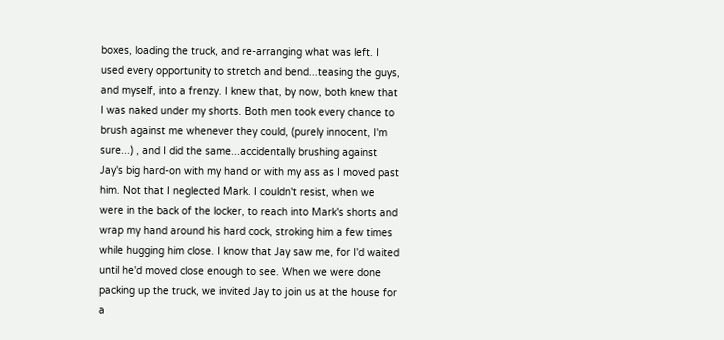boxes, loading the truck, and re-arranging what was left. I used every opportunity to stretch and bend...teasing the guys, and myself, into a frenzy. I knew that, by now, both knew that I was naked under my shorts. Both men took every chance to brush against me whenever they could, (purely innocent, I'm sure...) , and I did the same...accidentally brushing against Jay's big hard-on with my hand or with my ass as I moved past him. Not that I neglected Mark. I couldn't resist, when we were in the back of the locker, to reach into Mark's shorts and wrap my hand around his hard cock, stroking him a few times while hugging him close. I know that Jay saw me, for I'd waited until he'd moved close enough to see. When we were done packing up the truck, we invited Jay to join us at the house for a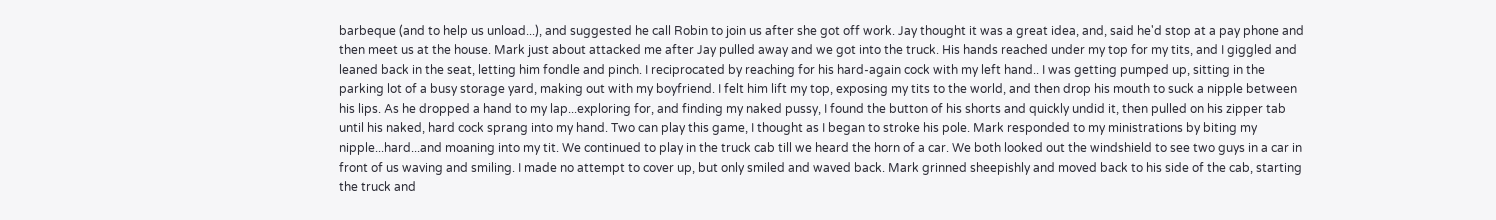barbeque (and to help us unload...), and suggested he call Robin to join us after she got off work. Jay thought it was a great idea, and, said he'd stop at a pay phone and then meet us at the house. Mark just about attacked me after Jay pulled away and we got into the truck. His hands reached under my top for my tits, and I giggled and leaned back in the seat, letting him fondle and pinch. I reciprocated by reaching for his hard-again cock with my left hand.. I was getting pumped up, sitting in the parking lot of a busy storage yard, making out with my boyfriend. I felt him lift my top, exposing my tits to the world, and then drop his mouth to suck a nipple between his lips. As he dropped a hand to my lap...exploring for, and finding my naked pussy, I found the button of his shorts and quickly undid it, then pulled on his zipper tab until his naked, hard cock sprang into my hand. Two can play this game, I thought as I began to stroke his pole. Mark responded to my ministrations by biting my nipple...hard...and moaning into my tit. We continued to play in the truck cab till we heard the horn of a car. We both looked out the windshield to see two guys in a car in front of us waving and smiling. I made no attempt to cover up, but only smiled and waved back. Mark grinned sheepishly and moved back to his side of the cab, starting the truck and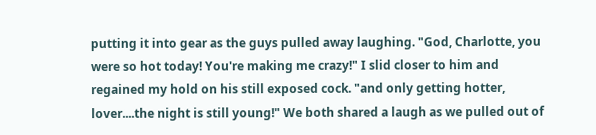putting it into gear as the guys pulled away laughing. "God, Charlotte, you were so hot today! You're making me crazy!" I slid closer to him and regained my hold on his still exposed cock. "and only getting hotter, lover....the night is still young!" We both shared a laugh as we pulled out of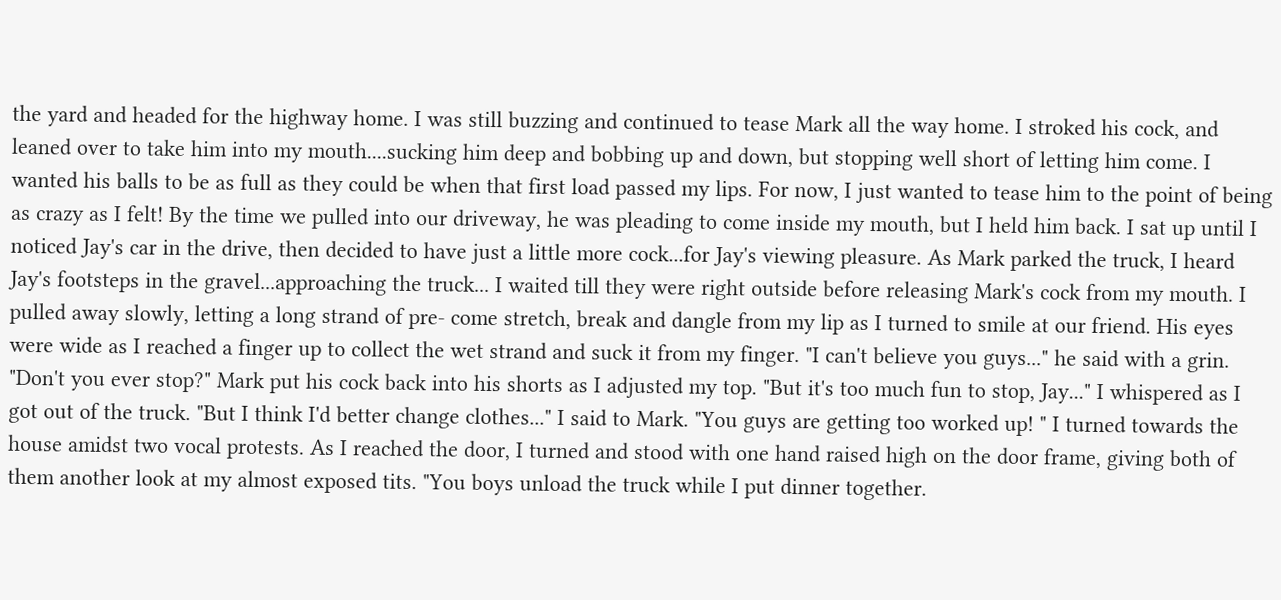the yard and headed for the highway home. I was still buzzing and continued to tease Mark all the way home. I stroked his cock, and leaned over to take him into my mouth....sucking him deep and bobbing up and down, but stopping well short of letting him come. I wanted his balls to be as full as they could be when that first load passed my lips. For now, I just wanted to tease him to the point of being as crazy as I felt! By the time we pulled into our driveway, he was pleading to come inside my mouth, but I held him back. I sat up until I noticed Jay's car in the drive, then decided to have just a little more cock...for Jay's viewing pleasure. As Mark parked the truck, I heard Jay's footsteps in the gravel...approaching the truck... I waited till they were right outside before releasing Mark's cock from my mouth. I pulled away slowly, letting a long strand of pre- come stretch, break and dangle from my lip as I turned to smile at our friend. His eyes were wide as I reached a finger up to collect the wet strand and suck it from my finger. "I can't believe you guys..." he said with a grin. "Don't you ever stop?" Mark put his cock back into his shorts as I adjusted my top. "But it's too much fun to stop, Jay..." I whispered as I got out of the truck. "But I think I'd better change clothes..." I said to Mark. "You guys are getting too worked up! " I turned towards the house amidst two vocal protests. As I reached the door, I turned and stood with one hand raised high on the door frame, giving both of them another look at my almost exposed tits. "You boys unload the truck while I put dinner together.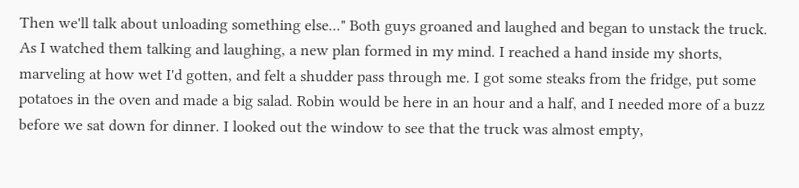Then we'll talk about unloading something else..." Both guys groaned and laughed and began to unstack the truck. As I watched them talking and laughing, a new plan formed in my mind. I reached a hand inside my shorts, marveling at how wet I'd gotten, and felt a shudder pass through me. I got some steaks from the fridge, put some potatoes in the oven and made a big salad. Robin would be here in an hour and a half, and I needed more of a buzz before we sat down for dinner. I looked out the window to see that the truck was almost empty,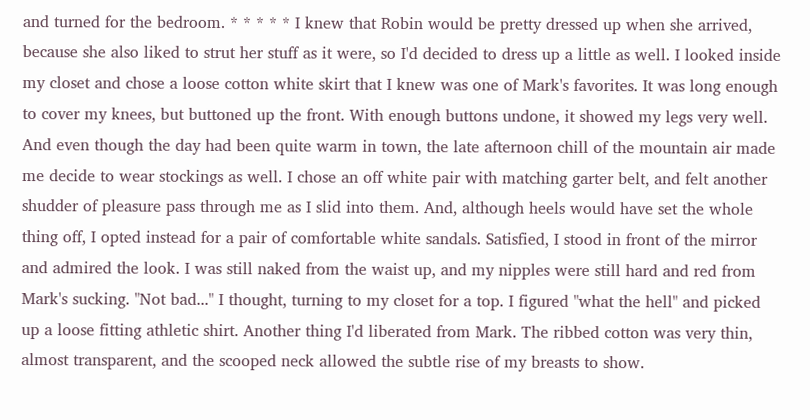and turned for the bedroom. * * * * * I knew that Robin would be pretty dressed up when she arrived, because she also liked to strut her stuff as it were, so I'd decided to dress up a little as well. I looked inside my closet and chose a loose cotton white skirt that I knew was one of Mark's favorites. It was long enough to cover my knees, but buttoned up the front. With enough buttons undone, it showed my legs very well. And even though the day had been quite warm in town, the late afternoon chill of the mountain air made me decide to wear stockings as well. I chose an off white pair with matching garter belt, and felt another shudder of pleasure pass through me as I slid into them. And, although heels would have set the whole thing off, I opted instead for a pair of comfortable white sandals. Satisfied, I stood in front of the mirror and admired the look. I was still naked from the waist up, and my nipples were still hard and red from Mark's sucking. "Not bad..." I thought, turning to my closet for a top. I figured "what the hell" and picked up a loose fitting athletic shirt. Another thing I'd liberated from Mark. The ribbed cotton was very thin, almost transparent, and the scooped neck allowed the subtle rise of my breasts to show.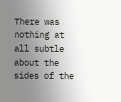There was nothing at all subtle about the sides of the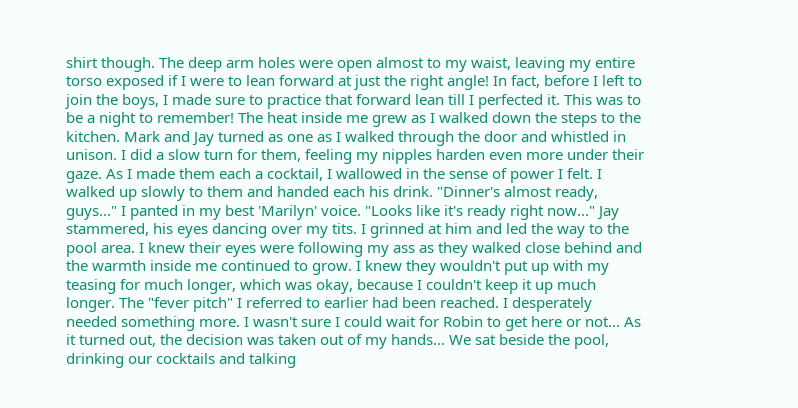shirt though. The deep arm holes were open almost to my waist, leaving my entire torso exposed if I were to lean forward at just the right angle! In fact, before I left to join the boys, I made sure to practice that forward lean till I perfected it. This was to be a night to remember! The heat inside me grew as I walked down the steps to the kitchen. Mark and Jay turned as one as I walked through the door and whistled in unison. I did a slow turn for them, feeling my nipples harden even more under their gaze. As I made them each a cocktail, I wallowed in the sense of power I felt. I walked up slowly to them and handed each his drink. "Dinner's almost ready, guys..." I panted in my best 'Marilyn' voice. "Looks like it's ready right now..." Jay stammered, his eyes dancing over my tits. I grinned at him and led the way to the pool area. I knew their eyes were following my ass as they walked close behind and the warmth inside me continued to grow. I knew they wouldn't put up with my teasing for much longer, which was okay, because I couldn't keep it up much longer. The "fever pitch" I referred to earlier had been reached. I desperately needed something more. I wasn't sure I could wait for Robin to get here or not... As it turned out, the decision was taken out of my hands... We sat beside the pool, drinking our cocktails and talking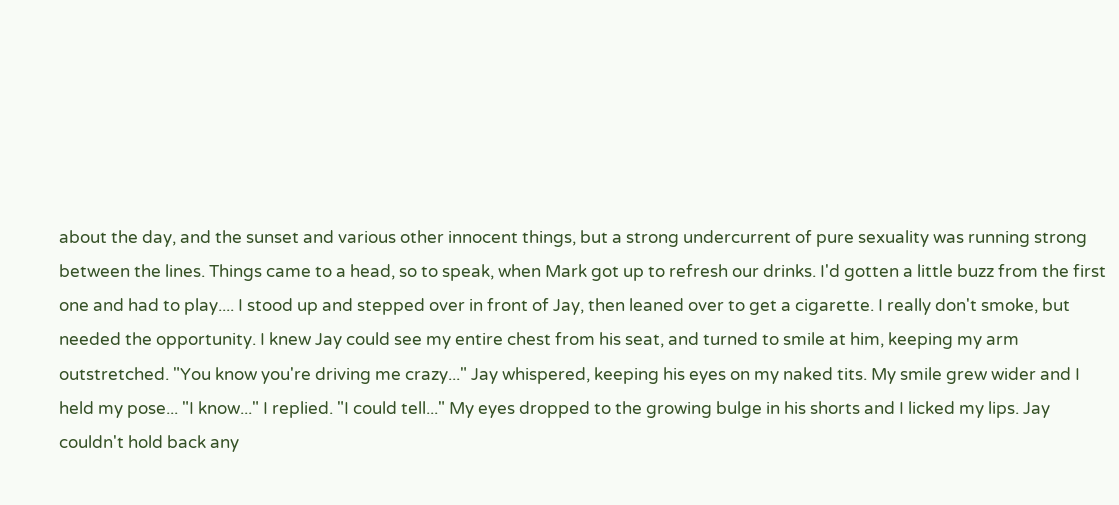about the day, and the sunset and various other innocent things, but a strong undercurrent of pure sexuality was running strong between the lines. Things came to a head, so to speak, when Mark got up to refresh our drinks. I'd gotten a little buzz from the first one and had to play.... I stood up and stepped over in front of Jay, then leaned over to get a cigarette. I really don't smoke, but needed the opportunity. I knew Jay could see my entire chest from his seat, and turned to smile at him, keeping my arm outstretched. "You know you're driving me crazy..." Jay whispered, keeping his eyes on my naked tits. My smile grew wider and I held my pose... "I know..." I replied. "I could tell..." My eyes dropped to the growing bulge in his shorts and I licked my lips. Jay couldn't hold back any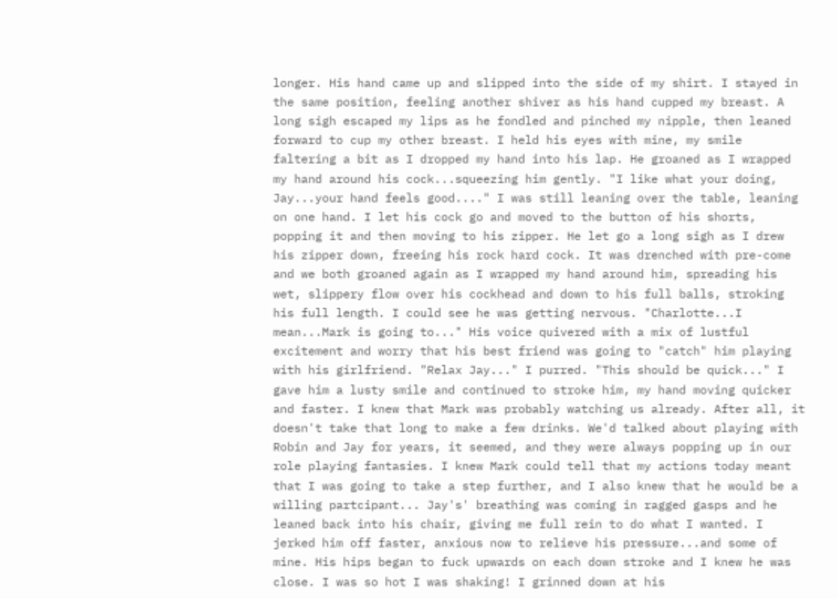longer. His hand came up and slipped into the side of my shirt. I stayed in the same position, feeling another shiver as his hand cupped my breast. A long sigh escaped my lips as he fondled and pinched my nipple, then leaned forward to cup my other breast. I held his eyes with mine, my smile faltering a bit as I dropped my hand into his lap. He groaned as I wrapped my hand around his cock...squeezing him gently. "I like what your doing, Jay...your hand feels good...." I was still leaning over the table, leaning on one hand. I let his cock go and moved to the button of his shorts, popping it and then moving to his zipper. He let go a long sigh as I drew his zipper down, freeing his rock hard cock. It was drenched with pre-come and we both groaned again as I wrapped my hand around him, spreading his wet, slippery flow over his cockhead and down to his full balls, stroking his full length. I could see he was getting nervous. "Charlotte...I mean...Mark is going to..." His voice quivered with a mix of lustful excitement and worry that his best friend was going to "catch" him playing with his girlfriend. "Relax Jay..." I purred. "This should be quick..." I gave him a lusty smile and continued to stroke him, my hand moving quicker and faster. I knew that Mark was probably watching us already. After all, it doesn't take that long to make a few drinks. We'd talked about playing with Robin and Jay for years, it seemed, and they were always popping up in our role playing fantasies. I knew Mark could tell that my actions today meant that I was going to take a step further, and I also knew that he would be a willing partcipant... Jay's' breathing was coming in ragged gasps and he leaned back into his chair, giving me full rein to do what I wanted. I jerked him off faster, anxious now to relieve his pressure...and some of mine. His hips began to fuck upwards on each down stroke and I knew he was close. I was so hot I was shaking! I grinned down at his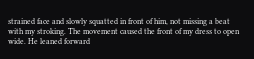strained face and slowly squatted in front of him, not missing a beat with my stroking. The movement caused the front of my dress to open wide. He leaned forward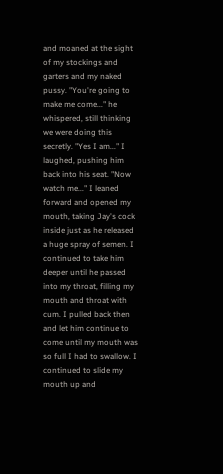and moaned at the sight of my stockings and garters and my naked pussy. "You're going to make me come..." he whispered, still thinking we were doing this secretly. "Yes I am..." I laughed, pushing him back into his seat. "Now watch me..." I leaned forward and opened my mouth, taking Jay's cock inside just as he released a huge spray of semen. I continued to take him deeper until he passed into my throat, filling my mouth and throat with cum. I pulled back then and let him continue to come until my mouth was so full I had to swallow. I continued to slide my mouth up and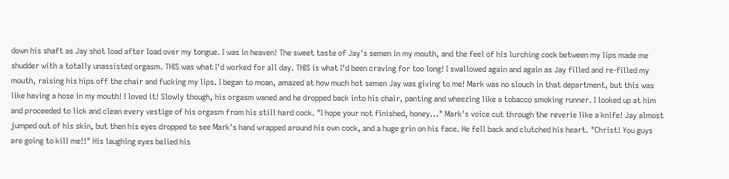down his shaft as Jay shot load after load over my tongue. I was in heaven! The sweet taste of Jay's semen in my mouth, and the feel of his lurching cock between my lips made me shudder with a totally unassisted orgasm. THIS was what I'd worked for all day. THIS is what I'd been craving for too long! I swallowed again and again as Jay filled and re-filled my mouth, raising his hips off the chair and fucking my lips. I began to moan, amazed at how much hot semen Jay was giving to me! Mark was no slouch in that department, but this was like having a hose in my mouth! I loved it! Slowly though, his orgasm waned and he dropped back into his chair, panting and wheezing like a tobacco smoking runner. I looked up at him and proceeded to lick and clean every vestige of his orgasm from his still hard cock. "I hope your not finished, honey..." Mark's voice cut through the reverie like a knife! Jay almost jumped out of his skin, but then his eyes dropped to see Mark's hand wrapped around his own cock, and a huge grin on his face. He fell back and clutched his heart. "Christ! You guys are going to kill me!!" His laughing eyes belied his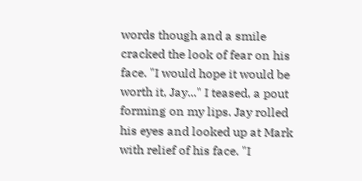words though and a smile cracked the look of fear on his face. "I would hope it would be worth it, Jay..." I teased, a pout forming on my lips. Jay rolled his eyes and looked up at Mark with relief of his face. "I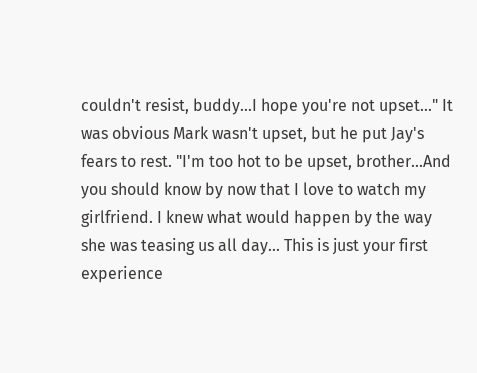couldn't resist, buddy...I hope you're not upset..." It was obvious Mark wasn't upset, but he put Jay's fears to rest. "I'm too hot to be upset, brother...And you should know by now that I love to watch my girlfriend. I knew what would happen by the way she was teasing us all day... This is just your first experience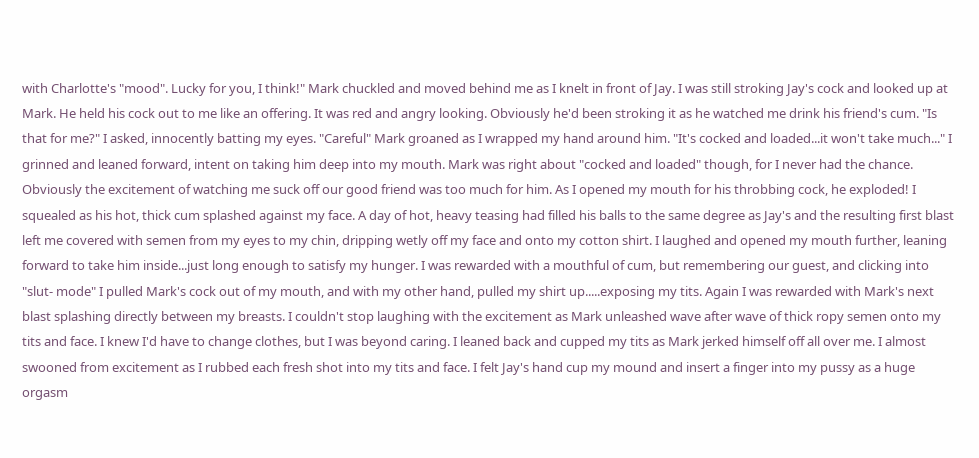with Charlotte's "mood". Lucky for you, I think!" Mark chuckled and moved behind me as I knelt in front of Jay. I was still stroking Jay's cock and looked up at Mark. He held his cock out to me like an offering. It was red and angry looking. Obviously he'd been stroking it as he watched me drink his friend's cum. "Is that for me?" I asked, innocently batting my eyes. "Careful" Mark groaned as I wrapped my hand around him. "It's cocked and loaded...it won't take much..." I grinned and leaned forward, intent on taking him deep into my mouth. Mark was right about "cocked and loaded" though, for I never had the chance. Obviously the excitement of watching me suck off our good friend was too much for him. As I opened my mouth for his throbbing cock, he exploded! I squealed as his hot, thick cum splashed against my face. A day of hot, heavy teasing had filled his balls to the same degree as Jay's and the resulting first blast left me covered with semen from my eyes to my chin, dripping wetly off my face and onto my cotton shirt. I laughed and opened my mouth further, leaning forward to take him inside...just long enough to satisfy my hunger. I was rewarded with a mouthful of cum, but remembering our guest, and clicking into "slut- mode" I pulled Mark's cock out of my mouth, and with my other hand, pulled my shirt up.....exposing my tits. Again I was rewarded with Mark's next blast splashing directly between my breasts. I couldn't stop laughing with the excitement as Mark unleashed wave after wave of thick ropy semen onto my tits and face. I knew I'd have to change clothes, but I was beyond caring. I leaned back and cupped my tits as Mark jerked himself off all over me. I almost swooned from excitement as I rubbed each fresh shot into my tits and face. I felt Jay's hand cup my mound and insert a finger into my pussy as a huge orgasm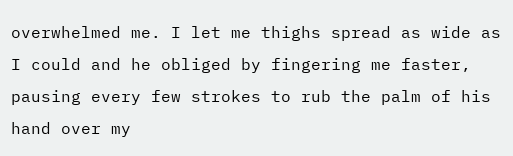overwhelmed me. I let me thighs spread as wide as I could and he obliged by fingering me faster, pausing every few strokes to rub the palm of his hand over my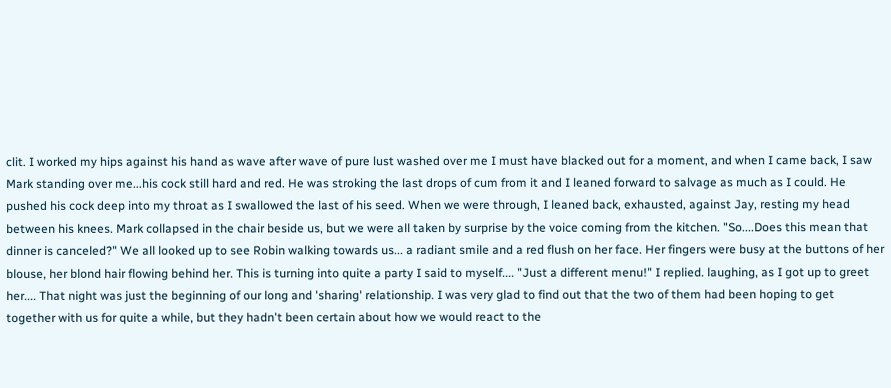clit. I worked my hips against his hand as wave after wave of pure lust washed over me I must have blacked out for a moment, and when I came back, I saw Mark standing over me...his cock still hard and red. He was stroking the last drops of cum from it and I leaned forward to salvage as much as I could. He pushed his cock deep into my throat as I swallowed the last of his seed. When we were through, I leaned back, exhausted, against Jay, resting my head between his knees. Mark collapsed in the chair beside us, but we were all taken by surprise by the voice coming from the kitchen. "So....Does this mean that dinner is canceled?" We all looked up to see Robin walking towards us... a radiant smile and a red flush on her face. Her fingers were busy at the buttons of her blouse, her blond hair flowing behind her. This is turning into quite a party I said to myself.... "Just a different menu!" I replied. laughing, as I got up to greet her.... That night was just the beginning of our long and 'sharing' relationship. I was very glad to find out that the two of them had been hoping to get together with us for quite a while, but they hadn't been certain about how we would react to the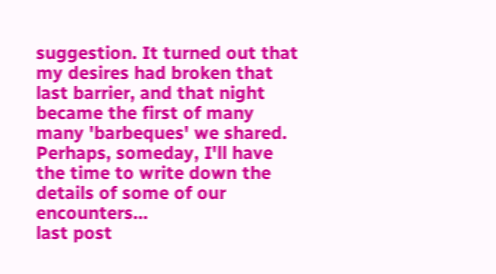suggestion. It turned out that my desires had broken that last barrier, and that night became the first of many many 'barbeques' we shared. Perhaps, someday, I'll have the time to write down the details of some of our encounters...
last post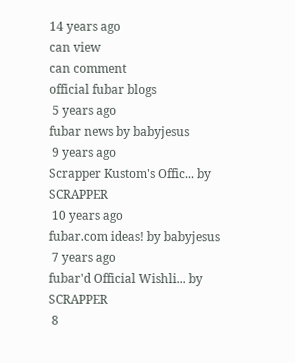14 years ago
can view
can comment
official fubar blogs
 5 years ago
fubar news by babyjesus
 9 years ago
Scrapper Kustom's Offic... by SCRAPPER
 10 years ago
fubar.com ideas! by babyjesus
 7 years ago
fubar'd Official Wishli... by SCRAPPER
 8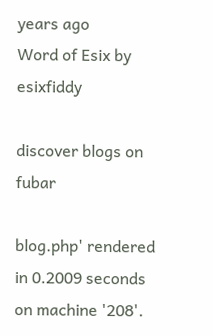years ago
Word of Esix by esixfiddy

discover blogs on fubar

blog.php' rendered in 0.2009 seconds on machine '208'.